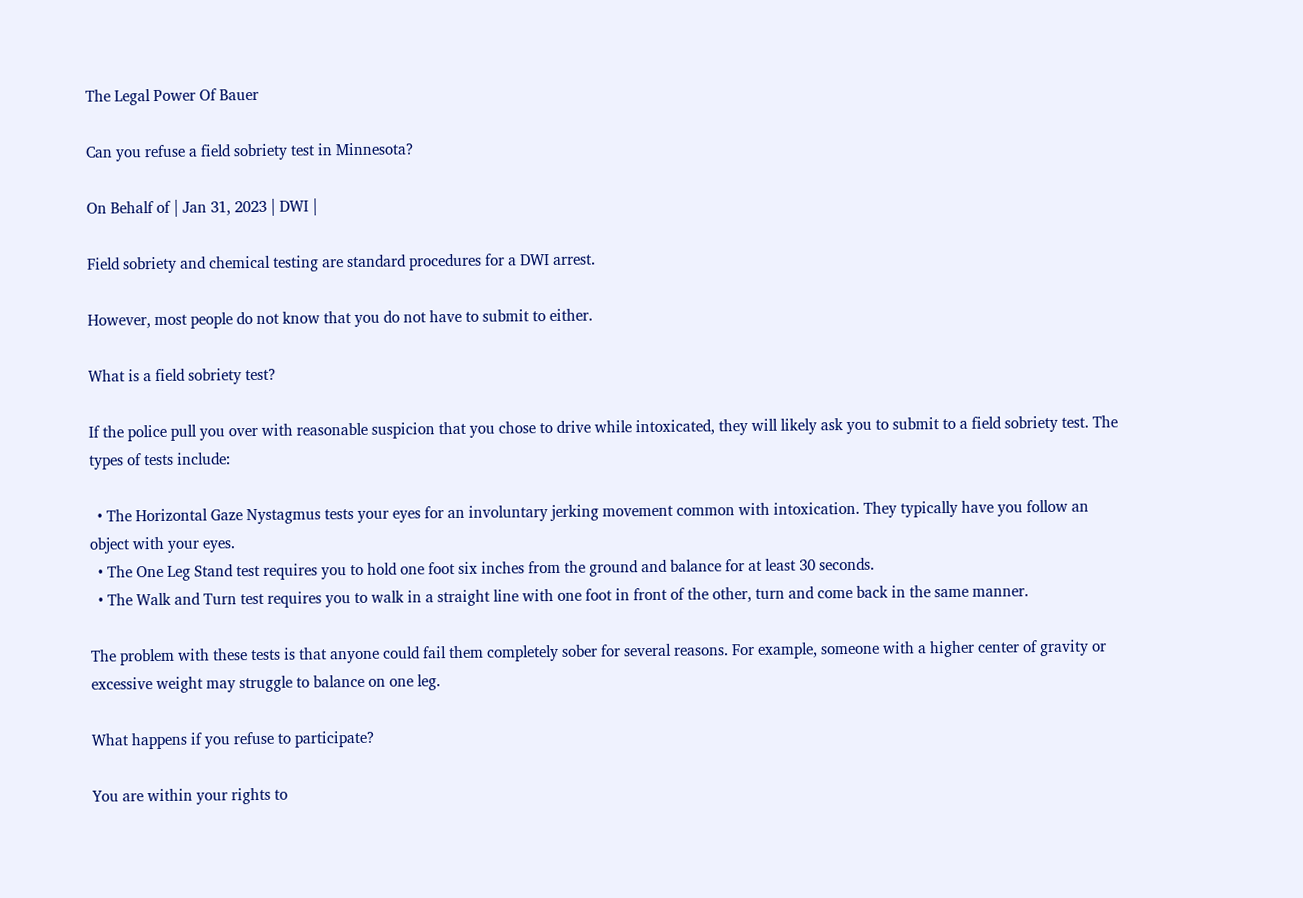The Legal Power Of Bauer

Can you refuse a field sobriety test in Minnesota?

On Behalf of | Jan 31, 2023 | DWI |

Field sobriety and chemical testing are standard procedures for a DWI arrest.

However, most people do not know that you do not have to submit to either.

What is a field sobriety test?

If the police pull you over with reasonable suspicion that you chose to drive while intoxicated, they will likely ask you to submit to a field sobriety test. The types of tests include:

  • The Horizontal Gaze Nystagmus tests your eyes for an involuntary jerking movement common with intoxication. They typically have you follow an object with your eyes.
  • The One Leg Stand test requires you to hold one foot six inches from the ground and balance for at least 30 seconds.
  • The Walk and Turn test requires you to walk in a straight line with one foot in front of the other, turn and come back in the same manner.

The problem with these tests is that anyone could fail them completely sober for several reasons. For example, someone with a higher center of gravity or excessive weight may struggle to balance on one leg.

What happens if you refuse to participate?

You are within your rights to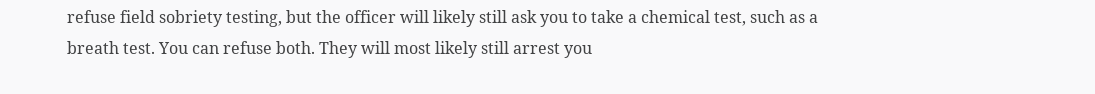refuse field sobriety testing, but the officer will likely still ask you to take a chemical test, such as a breath test. You can refuse both. They will most likely still arrest you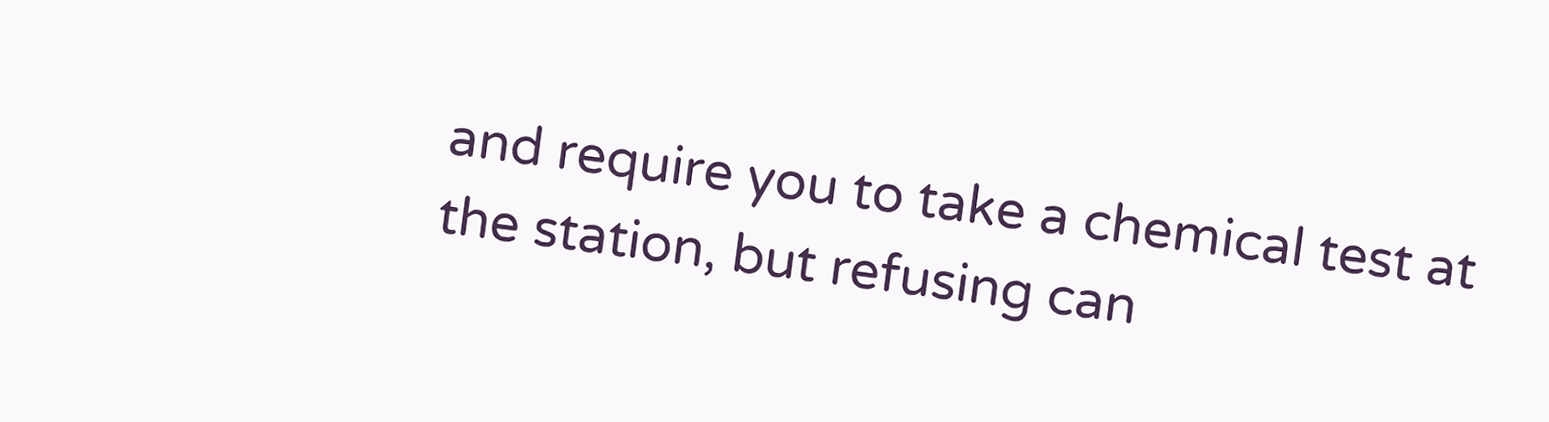and require you to take a chemical test at the station, but refusing can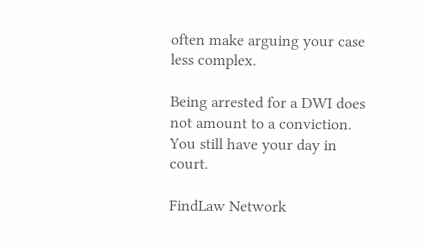often make arguing your case less complex.

Being arrested for a DWI does not amount to a conviction. You still have your day in court.

FindLaw Network